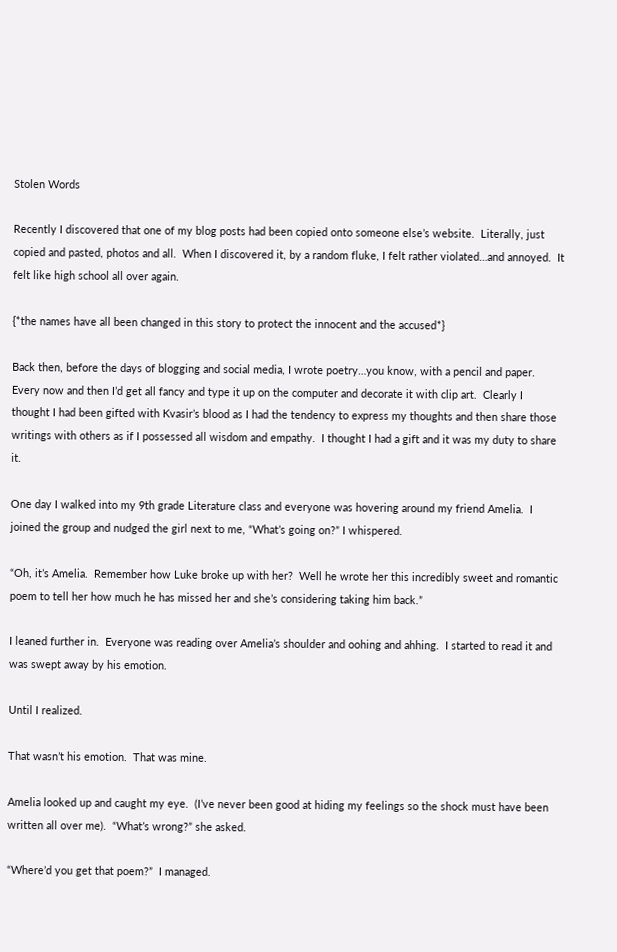Stolen Words

Recently I discovered that one of my blog posts had been copied onto someone else’s website.  Literally, just copied and pasted, photos and all.  When I discovered it, by a random fluke, I felt rather violated…and annoyed.  It felt like high school all over again.

{*the names have all been changed in this story to protect the innocent and the accused*}

Back then, before the days of blogging and social media, I wrote poetry…you know, with a pencil and paper.  Every now and then I’d get all fancy and type it up on the computer and decorate it with clip art.  Clearly I thought I had been gifted with Kvasir’s blood as I had the tendency to express my thoughts and then share those writings with others as if I possessed all wisdom and empathy.  I thought I had a gift and it was my duty to share it.

One day I walked into my 9th grade Literature class and everyone was hovering around my friend Amelia.  I joined the group and nudged the girl next to me, “What’s going on?” I whispered.

“Oh, it’s Amelia.  Remember how Luke broke up with her?  Well he wrote her this incredibly sweet and romantic poem to tell her how much he has missed her and she’s considering taking him back.”

I leaned further in.  Everyone was reading over Amelia’s shoulder and oohing and ahhing.  I started to read it and was swept away by his emotion.

Until I realized.

That wasn’t his emotion.  That was mine.

Amelia looked up and caught my eye.  (I’ve never been good at hiding my feelings so the shock must have been written all over me).  “What’s wrong?” she asked.

“Where’d you get that poem?”  I managed.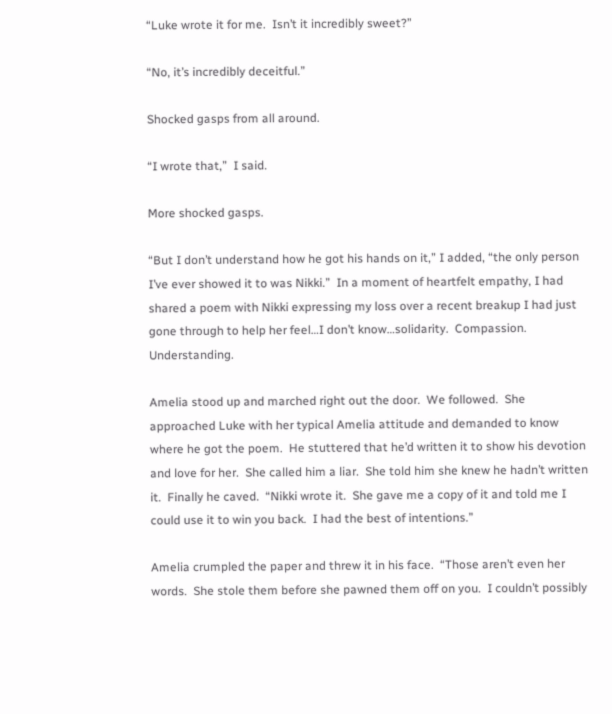“Luke wrote it for me.  Isn’t it incredibly sweet?”

“No, it’s incredibly deceitful.”

Shocked gasps from all around.

“I wrote that,”  I said.

More shocked gasps.

“But I don’t understand how he got his hands on it,” I added, “the only person I’ve ever showed it to was Nikki.”  In a moment of heartfelt empathy, I had shared a poem with Nikki expressing my loss over a recent breakup I had just gone through to help her feel…I don’t know…solidarity.  Compassion.  Understanding.

Amelia stood up and marched right out the door.  We followed.  She approached Luke with her typical Amelia attitude and demanded to know where he got the poem.  He stuttered that he’d written it to show his devotion and love for her.  She called him a liar.  She told him she knew he hadn’t written it.  Finally he caved.  “Nikki wrote it.  She gave me a copy of it and told me I could use it to win you back.  I had the best of intentions.”

Amelia crumpled the paper and threw it in his face.  “Those aren’t even her words.  She stole them before she pawned them off on you.  I couldn’t possibly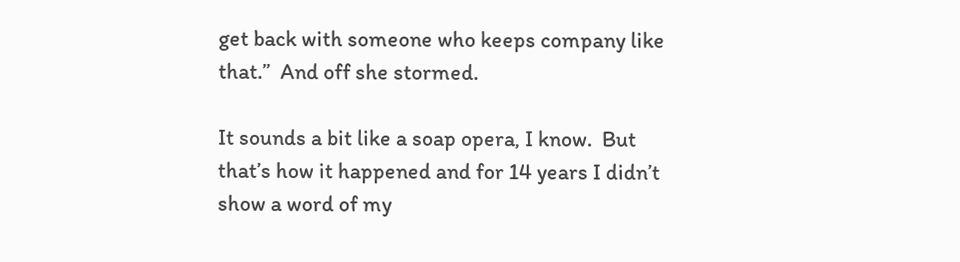get back with someone who keeps company like that.”  And off she stormed.

It sounds a bit like a soap opera, I know.  But that’s how it happened and for 14 years I didn’t show a word of my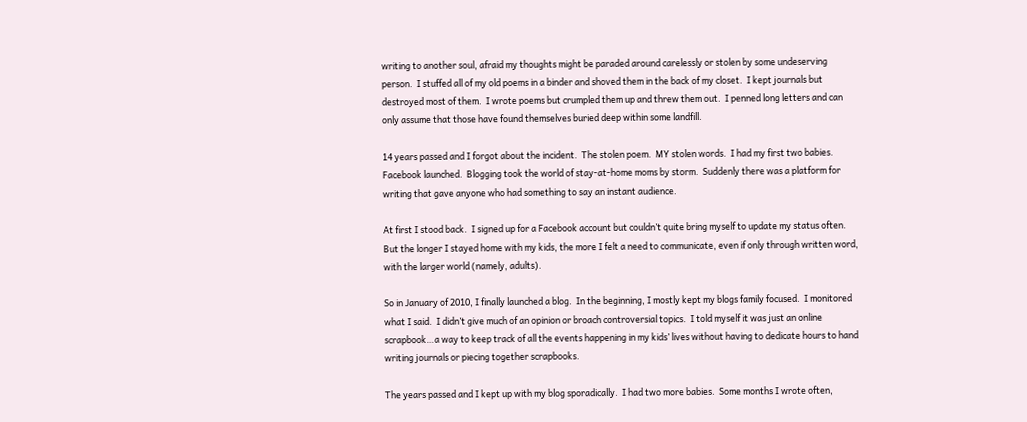writing to another soul, afraid my thoughts might be paraded around carelessly or stolen by some undeserving person.  I stuffed all of my old poems in a binder and shoved them in the back of my closet.  I kept journals but destroyed most of them.  I wrote poems but crumpled them up and threw them out.  I penned long letters and can only assume that those have found themselves buried deep within some landfill.

14 years passed and I forgot about the incident.  The stolen poem.  MY stolen words.  I had my first two babies.  Facebook launched.  Blogging took the world of stay-at-home moms by storm.  Suddenly there was a platform for writing that gave anyone who had something to say an instant audience.

At first I stood back.  I signed up for a Facebook account but couldn’t quite bring myself to update my status often.  But the longer I stayed home with my kids, the more I felt a need to communicate, even if only through written word, with the larger world (namely, adults).

So in January of 2010, I finally launched a blog.  In the beginning, I mostly kept my blogs family focused.  I monitored what I said.  I didn’t give much of an opinion or broach controversial topics.  I told myself it was just an online scrapbook…a way to keep track of all the events happening in my kids’ lives without having to dedicate hours to hand writing journals or piecing together scrapbooks.

The years passed and I kept up with my blog sporadically.  I had two more babies.  Some months I wrote often,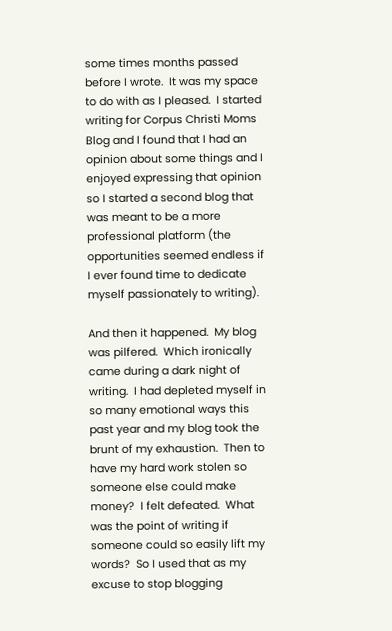some times months passed before I wrote.  It was my space to do with as I pleased.  I started writing for Corpus Christi Moms Blog and I found that I had an opinion about some things and I enjoyed expressing that opinion so I started a second blog that was meant to be a more professional platform (the opportunities seemed endless if I ever found time to dedicate myself passionately to writing).

And then it happened.  My blog was pilfered.  Which ironically came during a dark night of writing.  I had depleted myself in so many emotional ways this past year and my blog took the brunt of my exhaustion.  Then to have my hard work stolen so someone else could make money?  I felt defeated.  What was the point of writing if someone could so easily lift my words?  So I used that as my excuse to stop blogging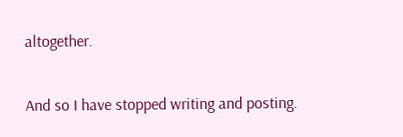altogether.

And so I have stopped writing and posting.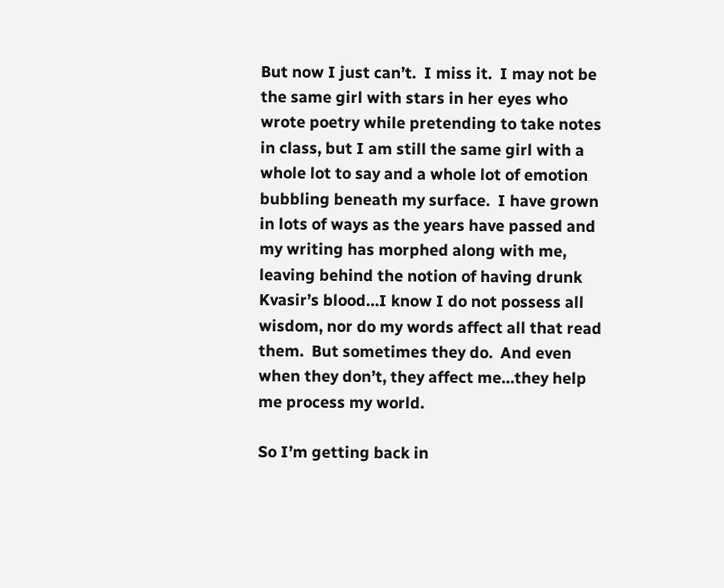But now I just can’t.  I miss it.  I may not be the same girl with stars in her eyes who wrote poetry while pretending to take notes in class, but I am still the same girl with a whole lot to say and a whole lot of emotion bubbling beneath my surface.  I have grown in lots of ways as the years have passed and my writing has morphed along with me, leaving behind the notion of having drunk Kvasir’s blood…I know I do not possess all wisdom, nor do my words affect all that read them.  But sometimes they do.  And even when they don’t, they affect me…they help me process my world.

So I’m getting back in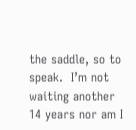the saddle, so to speak.  I’m not waiting another 14 years nor am I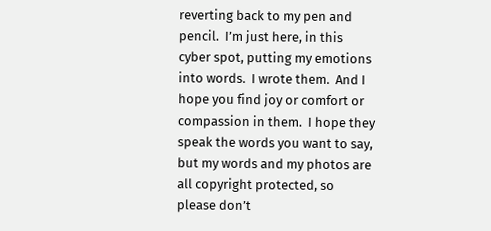reverting back to my pen and pencil.  I’m just here, in this cyber spot, putting my emotions into words.  I wrote them.  And I hope you find joy or comfort or compassion in them.  I hope they speak the words you want to say, but my words and my photos are all copyright protected, so please don’t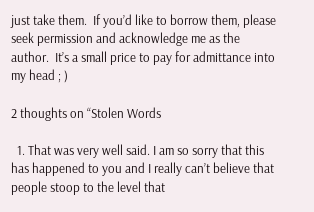just take them.  If you’d like to borrow them, please seek permission and acknowledge me as the author.  It’s a small price to pay for admittance into my head ; )

2 thoughts on “Stolen Words

  1. That was very well said. I am so sorry that this has happened to you and I really can’t believe that people stoop to the level that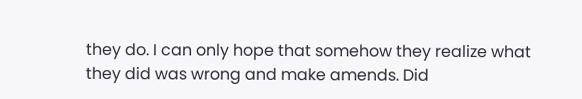they do. I can only hope that somehow they realize what they did was wrong and make amends. Did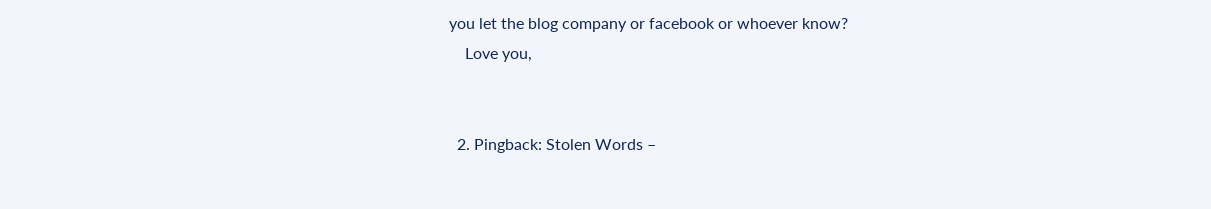you let the blog company or facebook or whoever know?
    Love you,


  2. Pingback: Stolen Words –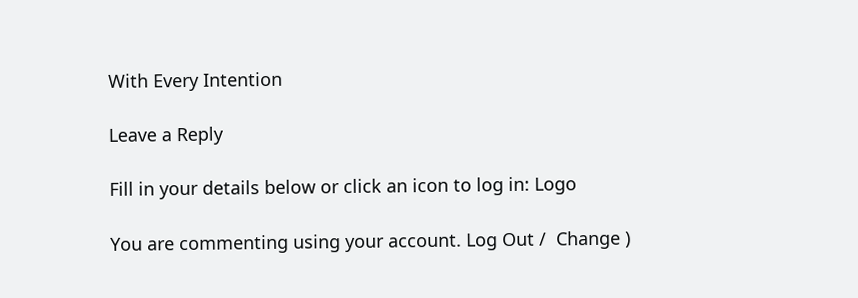With Every Intention

Leave a Reply

Fill in your details below or click an icon to log in: Logo

You are commenting using your account. Log Out /  Change )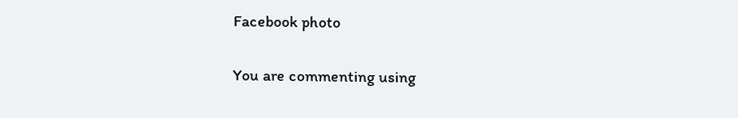Facebook photo

You are commenting using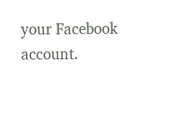your Facebook account.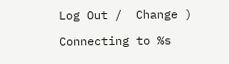Log Out /  Change )

Connecting to %s